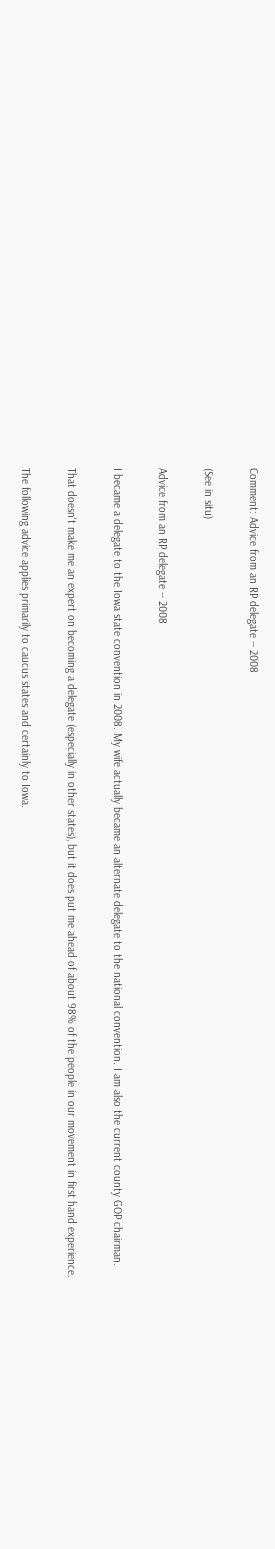Comment: Advice from an RP delegate -- 2008

(See in situ)

Advice from an RP delegate -- 2008

I became a delegate to the Iowa state convention in 2008. My wife actually became an alternate delegate to the national convention. I am also the current county GOP chairman.

That doesn't make me an expert on becoming a delegate (especially in other states), but it does put me ahead of about 98% of the people in our movement in first hand experience.

The following advice applies primarily to caucus states and certainly to Iowa.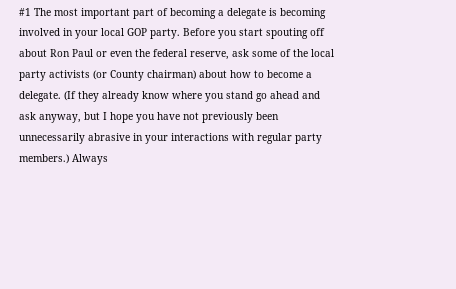#1 The most important part of becoming a delegate is becoming involved in your local GOP party. Before you start spouting off about Ron Paul or even the federal reserve, ask some of the local party activists (or County chairman) about how to become a delegate. (If they already know where you stand go ahead and ask anyway, but I hope you have not previously been unnecessarily abrasive in your interactions with regular party members.) Always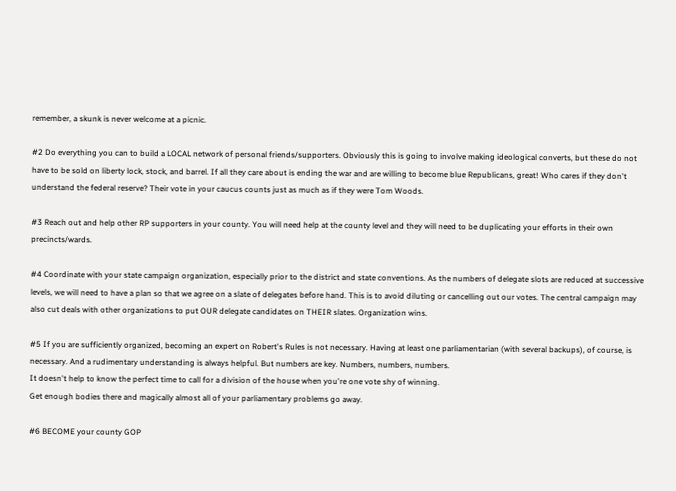remember, a skunk is never welcome at a picnic.

#2 Do everything you can to build a LOCAL network of personal friends/supporters. Obviously this is going to involve making ideological converts, but these do not have to be sold on liberty lock, stock, and barrel. If all they care about is ending the war and are willing to become blue Republicans, great! Who cares if they don't understand the federal reserve? Their vote in your caucus counts just as much as if they were Tom Woods.

#3 Reach out and help other RP supporters in your county. You will need help at the county level and they will need to be duplicating your efforts in their own precincts/wards.

#4 Coordinate with your state campaign organization, especially prior to the district and state conventions. As the numbers of delegate slots are reduced at successive levels, we will need to have a plan so that we agree on a slate of delegates before hand. This is to avoid diluting or cancelling out our votes. The central campaign may also cut deals with other organizations to put OUR delegate candidates on THEIR slates. Organization wins.

#5 If you are sufficiently organized, becoming an expert on Robert's Rules is not necessary. Having at least one parliamentarian (with several backups), of course, is necessary. And a rudimentary understanding is always helpful. But numbers are key. Numbers, numbers, numbers.
It doesn't help to know the perfect time to call for a division of the house when you're one vote shy of winning.
Get enough bodies there and magically almost all of your parliamentary problems go away.

#6 BECOME your county GOP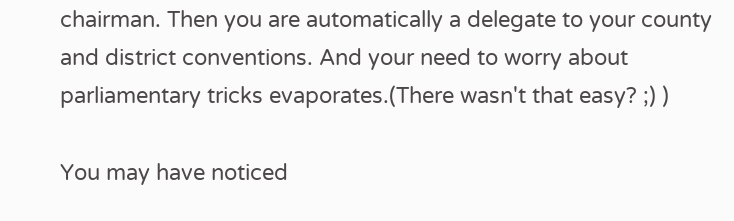chairman. Then you are automatically a delegate to your county and district conventions. And your need to worry about parliamentary tricks evaporates.(There wasn't that easy? ;) )

You may have noticed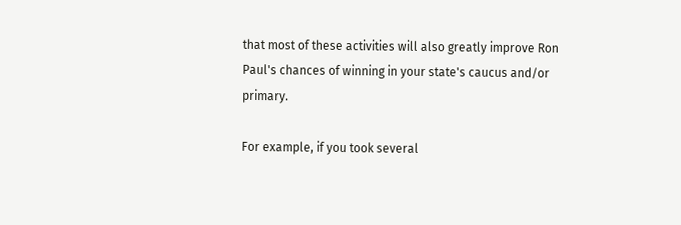that most of these activities will also greatly improve Ron Paul's chances of winning in your state's caucus and/or primary.

For example, if you took several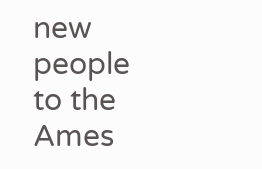new people to the Ames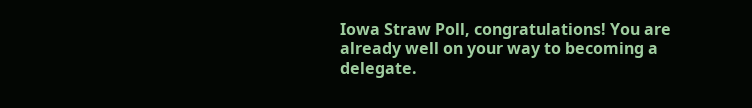Iowa Straw Poll, congratulations! You are already well on your way to becoming a delegate.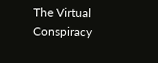The Virtual Conspiracy